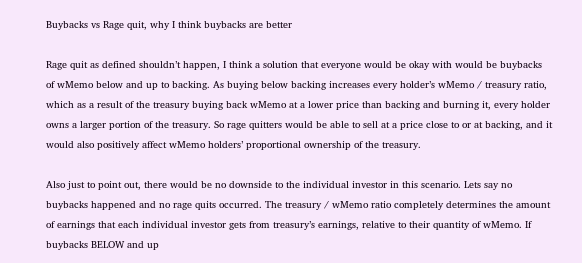Buybacks vs Rage quit, why I think buybacks are better

Rage quit as defined shouldn’t happen, I think a solution that everyone would be okay with would be buybacks of wMemo below and up to backing. As buying below backing increases every holder’s wMemo / treasury ratio, which as a result of the treasury buying back wMemo at a lower price than backing and burning it, every holder owns a larger portion of the treasury. So rage quitters would be able to sell at a price close to or at backing, and it would also positively affect wMemo holders’ proportional ownership of the treasury.

Also just to point out, there would be no downside to the individual investor in this scenario. Lets say no buybacks happened and no rage quits occurred. The treasury / wMemo ratio completely determines the amount of earnings that each individual investor gets from treasury’s earnings, relative to their quantity of wMemo. If buybacks BELOW and up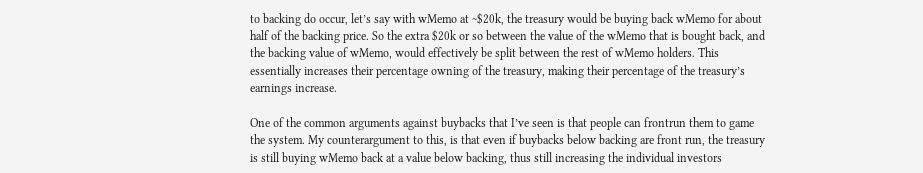to backing do occur, let’s say with wMemo at ~$20k, the treasury would be buying back wMemo for about half of the backing price. So the extra $20k or so between the value of the wMemo that is bought back, and the backing value of wMemo, would effectively be split between the rest of wMemo holders. This essentially increases their percentage owning of the treasury, making their percentage of the treasury’s earnings increase.

One of the common arguments against buybacks that I’ve seen is that people can frontrun them to game the system. My counterargument to this, is that even if buybacks below backing are front run, the treasury is still buying wMemo back at a value below backing, thus still increasing the individual investors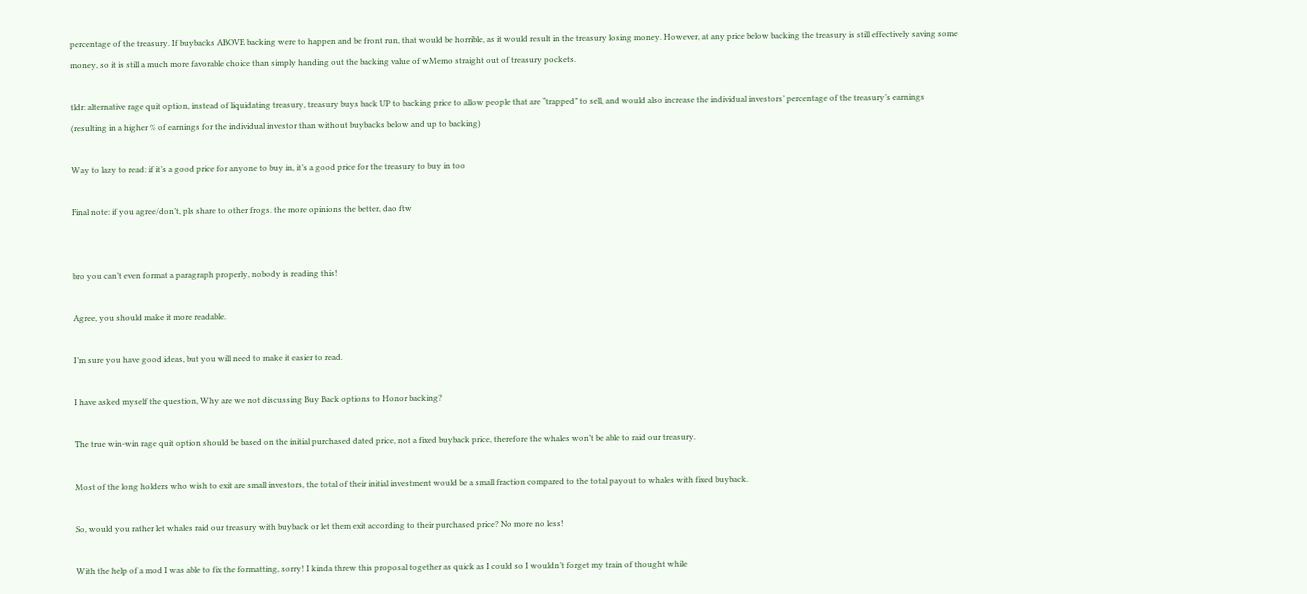percentage of the treasury. If buybacks ABOVE backing were to happen and be front run, that would be horrible, as it would result in the treasury losing money. However, at any price below backing the treasury is still effectively saving some money, so it is still a much more favorable choice than simply handing out the backing value of wMemo straight out of treasury pockets.

tldr: alternative rage quit option, instead of liquidating treasury, treasury buys back UP to backing price to allow people that are “trapped” to sell, and would also increase the individual investors’ percentage of the treasury’s earnings (resulting in a higher % of earnings for the individual investor than without buybacks below and up to backing)

Way to lazy to read: if it’s a good price for anyone to buy in, it’s a good price for the treasury to buy in too

Final note: if you agree/don’t, pls share to other frogs. the more opinions the better, dao ftw


bro you can’t even format a paragraph properly, nobody is reading this!

Agree, you should make it more readable.

I’m sure you have good ideas, but you will need to make it easier to read.

I have asked myself the question, Why are we not discussing Buy Back options to Honor backing?

The true win-win rage quit option should be based on the initial purchased dated price, not a fixed buyback price, therefore the whales won’t be able to raid our treasury.

Most of the long holders who wish to exit are small investors, the total of their initial investment would be a small fraction compared to the total payout to whales with fixed buyback.

So, would you rather let whales raid our treasury with buyback or let them exit according to their purchased price? No more no less!

With the help of a mod I was able to fix the formatting, sorry! I kinda threw this proposal together as quick as I could so I wouldn’t forget my train of thought while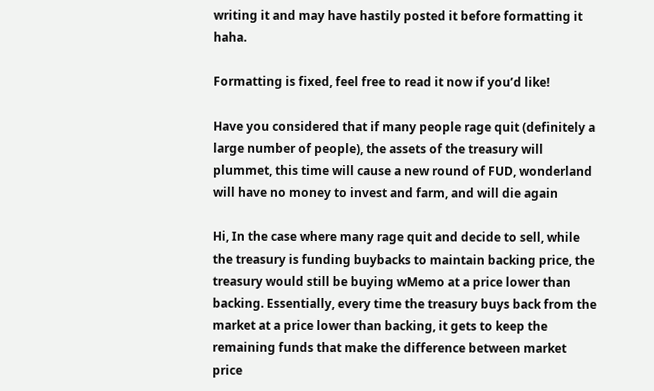writing it and may have hastily posted it before formatting it haha.

Formatting is fixed, feel free to read it now if you’d like!

Have you considered that if many people rage quit (definitely a large number of people), the assets of the treasury will plummet, this time will cause a new round of FUD, wonderland will have no money to invest and farm, and will die again

Hi, In the case where many rage quit and decide to sell, while the treasury is funding buybacks to maintain backing price, the treasury would still be buying wMemo at a price lower than backing. Essentially, every time the treasury buys back from the market at a price lower than backing, it gets to keep the remaining funds that make the difference between market price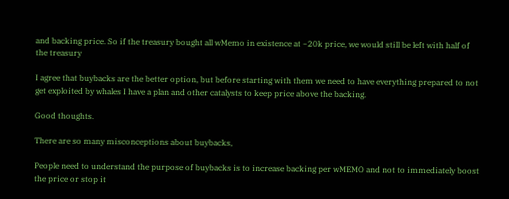and backing price. So if the treasury bought all wMemo in existence at ~20k price, we would still be left with half of the treasury

I agree that buybacks are the better option, but before starting with them we need to have everything prepared to not get exploited by whales I have a plan and other catalysts to keep price above the backing.

Good thoughts.

There are so many misconceptions about buybacks,

People need to understand the purpose of buybacks is to increase backing per wMEMO and not to immediately boost the price or stop it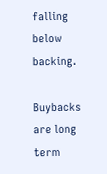falling below backing.

Buybacks are long term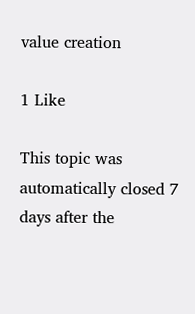value creation

1 Like

This topic was automatically closed 7 days after the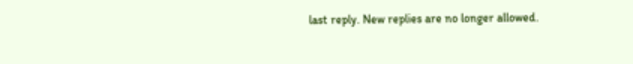last reply. New replies are no longer allowed.